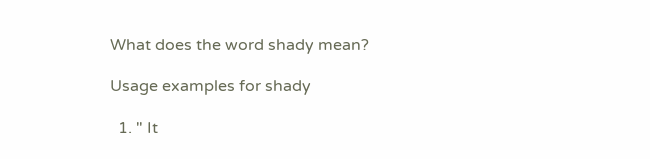What does the word shady mean?

Usage examples for shady

  1. " It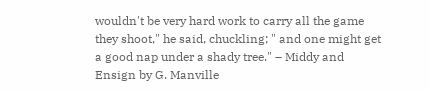wouldn't be very hard work to carry all the game they shoot," he said, chuckling; " and one might get a good nap under a shady tree." – Middy and Ensign by G. Manville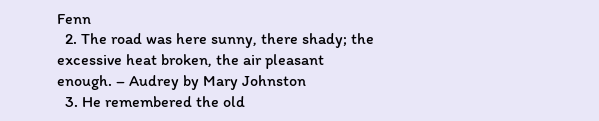Fenn
  2. The road was here sunny, there shady; the excessive heat broken, the air pleasant enough. – Audrey by Mary Johnston
  3. He remembered the old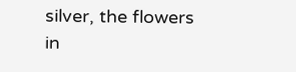silver, the flowers in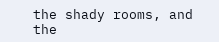the shady rooms, and the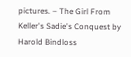pictures. – The Girl From Keller's Sadie's Conquest by Harold Bindloss